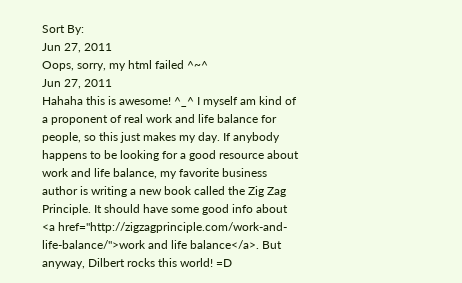Sort By:
Jun 27, 2011
Oops, sorry, my html failed ^~^
Jun 27, 2011
Hahaha this is awesome! ^_^ I myself am kind of a proponent of real work and life balance for people, so this just makes my day. If anybody happens to be looking for a good resource about work and life balance, my favorite business author is writing a new book called the Zig Zag Principle. It should have some good info about <a href="http://zigzagprinciple.com/work-and-life-balance/">work and life balance</a>. But anyway, Dilbert rocks this world! =D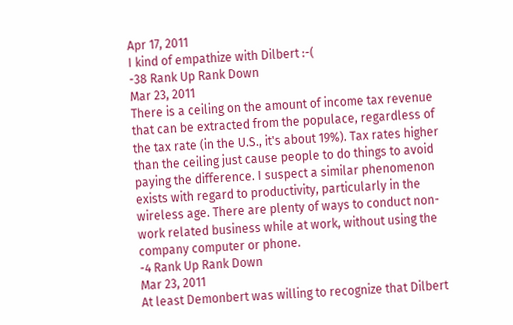Apr 17, 2011
I kind of empathize with Dilbert :-(
-38 Rank Up Rank Down
Mar 23, 2011
There is a ceiling on the amount of income tax revenue that can be extracted from the populace, regardless of the tax rate (in the U.S., it's about 19%). Tax rates higher than the ceiling just cause people to do things to avoid paying the difference. I suspect a similar phenomenon exists with regard to productivity, particularly in the wireless age. There are plenty of ways to conduct non-work related business while at work, without using the company computer or phone.
-4 Rank Up Rank Down
Mar 23, 2011
At least Demonbert was willing to recognize that Dilbert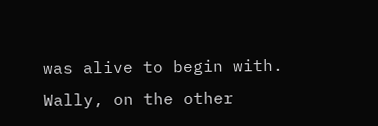was alive to begin with. Wally, on the other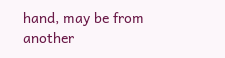hand, may be from another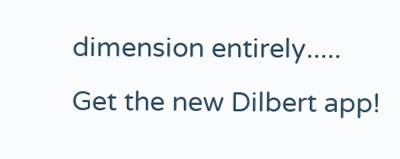dimension entirely.....
Get the new Dilbert app!